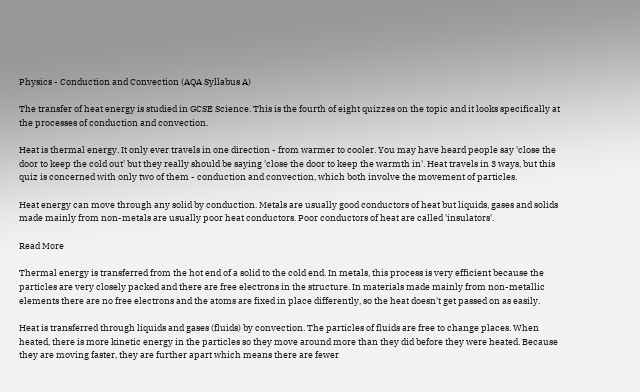Physics - Conduction and Convection (AQA Syllabus A)

The transfer of heat energy is studied in GCSE Science. This is the fourth of eight quizzes on the topic and it looks specifically at the processes of conduction and convection.

Heat is thermal energy. It only ever travels in one direction - from warmer to cooler. You may have heard people say 'close the door to keep the cold out' but they really should be saying 'close the door to keep the warmth in'. Heat travels in 3 ways, but this quiz is concerned with only two of them - conduction and convection, which both involve the movement of particles.

Heat energy can move through any solid by conduction. Metals are usually good conductors of heat but liquids, gases and solids made mainly from non-metals are usually poor heat conductors. Poor conductors of heat are called 'insulators'.

Read More

Thermal energy is transferred from the hot end of a solid to the cold end. In metals, this process is very efficient because the particles are very closely packed and there are free electrons in the structure. In materials made mainly from non-metallic elements there are no free electrons and the atoms are fixed in place differently, so the heat doesn't get passed on as easily.

Heat is transferred through liquids and gases (fluids) by convection. The particles of fluids are free to change places. When heated, there is more kinetic energy in the particles so they move around more than they did before they were heated. Because they are moving faster, they are further apart which means there are fewer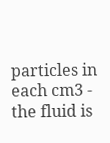particles in each cm3 - the fluid is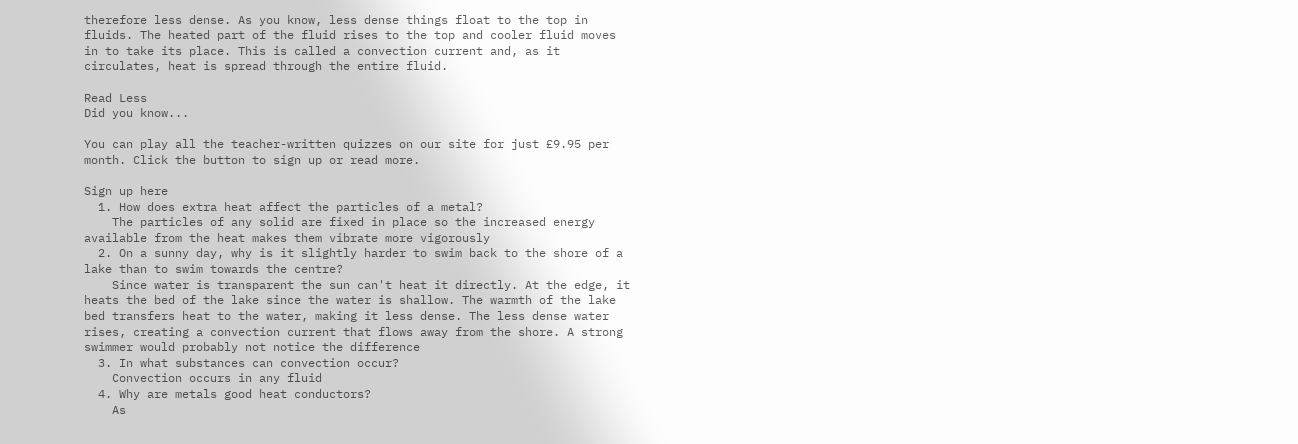therefore less dense. As you know, less dense things float to the top in fluids. The heated part of the fluid rises to the top and cooler fluid moves in to take its place. This is called a convection current and, as it circulates, heat is spread through the entire fluid.

Read Less
Did you know...

You can play all the teacher-written quizzes on our site for just £9.95 per month. Click the button to sign up or read more.

Sign up here
  1. How does extra heat affect the particles of a metal?
    The particles of any solid are fixed in place so the increased energy available from the heat makes them vibrate more vigorously
  2. On a sunny day, why is it slightly harder to swim back to the shore of a lake than to swim towards the centre?
    Since water is transparent the sun can't heat it directly. At the edge, it heats the bed of the lake since the water is shallow. The warmth of the lake bed transfers heat to the water, making it less dense. The less dense water rises, creating a convection current that flows away from the shore. A strong swimmer would probably not notice the difference
  3. In what substances can convection occur?
    Convection occurs in any fluid
  4. Why are metals good heat conductors?
    As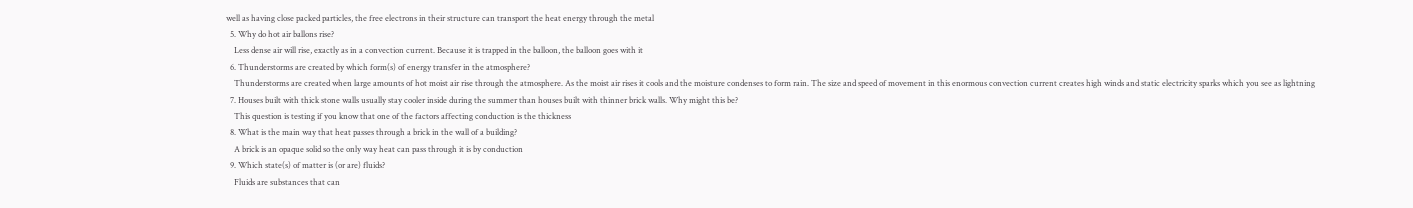well as having close packed particles, the free electrons in their structure can transport the heat energy through the metal
  5. Why do hot air ballons rise?
    Less dense air will rise, exactly as in a convection current. Because it is trapped in the balloon, the balloon goes with it
  6. Thunderstorms are created by which form(s) of energy transfer in the atmosphere?
    Thunderstorms are created when large amounts of hot moist air rise through the atmosphere. As the moist air rises it cools and the moisture condenses to form rain. The size and speed of movement in this enormous convection current creates high winds and static electricity sparks which you see as lightning
  7. Houses built with thick stone walls usually stay cooler inside during the summer than houses built with thinner brick walls. Why might this be?
    This question is testing if you know that one of the factors affecting conduction is the thickness
  8. What is the main way that heat passes through a brick in the wall of a building?
    A brick is an opaque solid so the only way heat can pass through it is by conduction
  9. Which state(s) of matter is (or are) fluids?
    Fluids are substances that can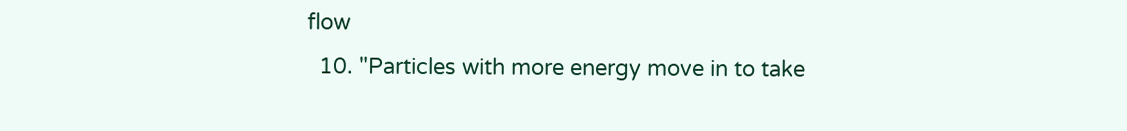flow
  10. "Particles with more energy move in to take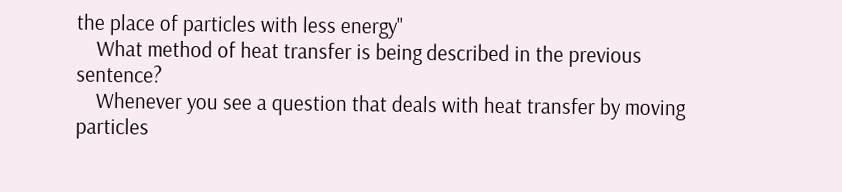the place of particles with less energy"
    What method of heat transfer is being described in the previous sentence?
    Whenever you see a question that deals with heat transfer by moving particles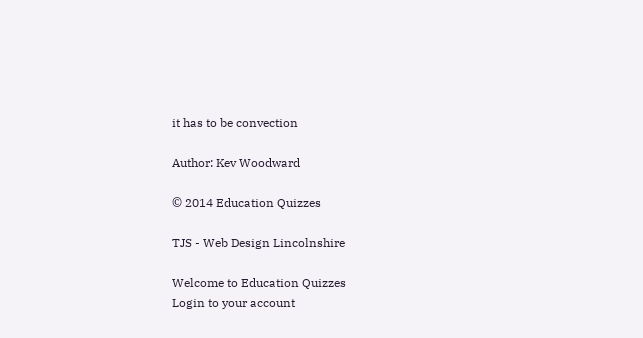it has to be convection

Author: Kev Woodward

© 2014 Education Quizzes

TJS - Web Design Lincolnshire

Welcome to Education Quizzes
Login to your account